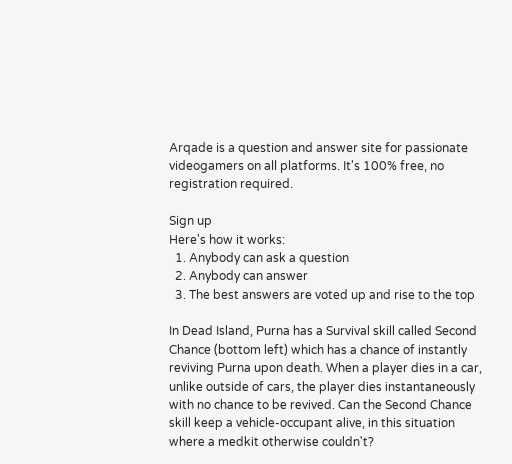Arqade is a question and answer site for passionate videogamers on all platforms. It's 100% free, no registration required.

Sign up
Here's how it works:
  1. Anybody can ask a question
  2. Anybody can answer
  3. The best answers are voted up and rise to the top

In Dead Island, Purna has a Survival skill called Second Chance (bottom left) which has a chance of instantly reviving Purna upon death. When a player dies in a car, unlike outside of cars, the player dies instantaneously with no chance to be revived. Can the Second Chance skill keep a vehicle-occupant alive, in this situation where a medkit otherwise couldn't?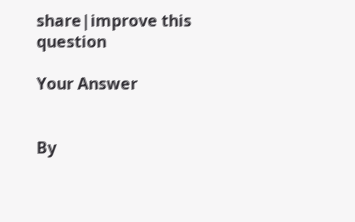share|improve this question

Your Answer


By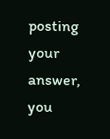posting your answer, you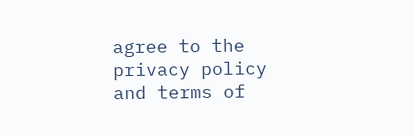agree to the privacy policy and terms of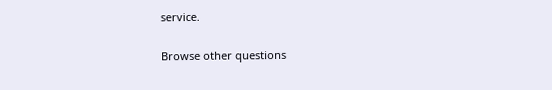service.

Browse other questions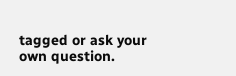tagged or ask your own question.